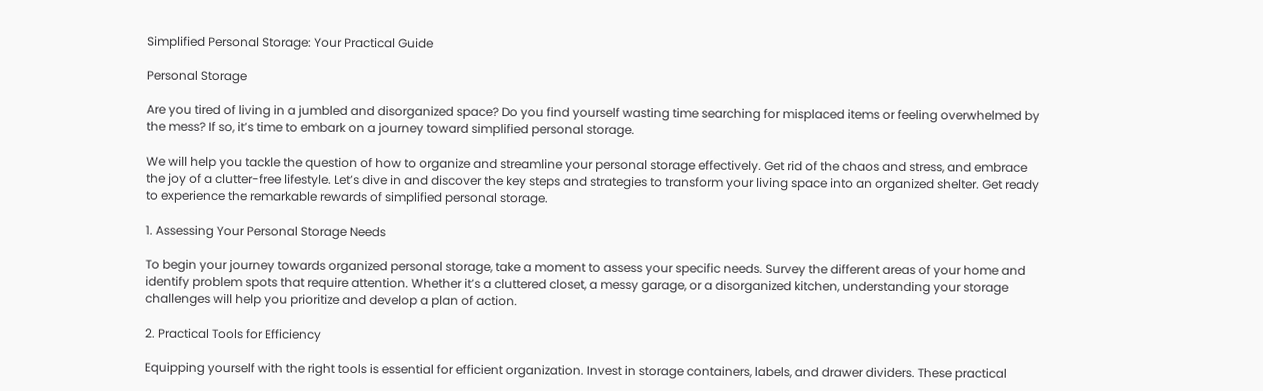Simplified Personal Storage: Your Practical Guide

Personal Storage

Are you tired of living in a jumbled and disorganized space? Do you find yourself wasting time searching for misplaced items or feeling overwhelmed by the mess? If so, it’s time to embark on a journey toward simplified personal storage.

We will help you tackle the question of how to organize and streamline your personal storage effectively. Get rid of the chaos and stress, and embrace the joy of a clutter-free lifestyle. Let’s dive in and discover the key steps and strategies to transform your living space into an organized shelter. Get ready to experience the remarkable rewards of simplified personal storage.

1. Assessing Your Personal Storage Needs

To begin your journey towards organized personal storage, take a moment to assess your specific needs. Survey the different areas of your home and identify problem spots that require attention. Whether it’s a cluttered closet, a messy garage, or a disorganized kitchen, understanding your storage challenges will help you prioritize and develop a plan of action.

2. Practical Tools for Efficiency

Equipping yourself with the right tools is essential for efficient organization. Invest in storage containers, labels, and drawer dividers. These practical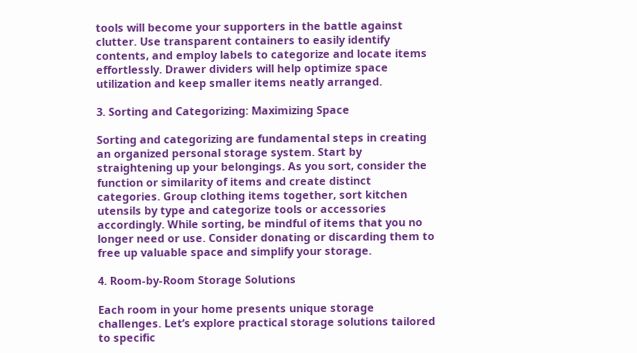tools will become your supporters in the battle against clutter. Use transparent containers to easily identify contents, and employ labels to categorize and locate items effortlessly. Drawer dividers will help optimize space utilization and keep smaller items neatly arranged.

3. Sorting and Categorizing: Maximizing Space

Sorting and categorizing are fundamental steps in creating an organized personal storage system. Start by straightening up your belongings. As you sort, consider the function or similarity of items and create distinct categories. Group clothing items together, sort kitchen utensils by type and categorize tools or accessories accordingly. While sorting, be mindful of items that you no longer need or use. Consider donating or discarding them to free up valuable space and simplify your storage.

4. Room-by-Room Storage Solutions

Each room in your home presents unique storage challenges. Let’s explore practical storage solutions tailored to specific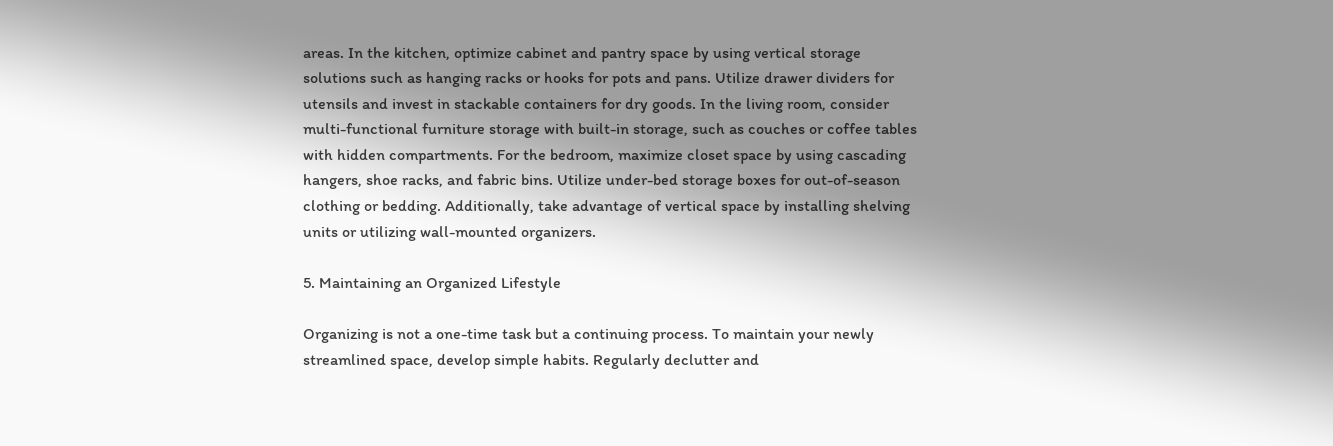areas. In the kitchen, optimize cabinet and pantry space by using vertical storage solutions such as hanging racks or hooks for pots and pans. Utilize drawer dividers for utensils and invest in stackable containers for dry goods. In the living room, consider multi-functional furniture storage with built-in storage, such as couches or coffee tables with hidden compartments. For the bedroom, maximize closet space by using cascading hangers, shoe racks, and fabric bins. Utilize under-bed storage boxes for out-of-season clothing or bedding. Additionally, take advantage of vertical space by installing shelving units or utilizing wall-mounted organizers.

5. Maintaining an Organized Lifestyle

Organizing is not a one-time task but a continuing process. To maintain your newly streamlined space, develop simple habits. Regularly declutter and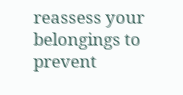reassess your belongings to prevent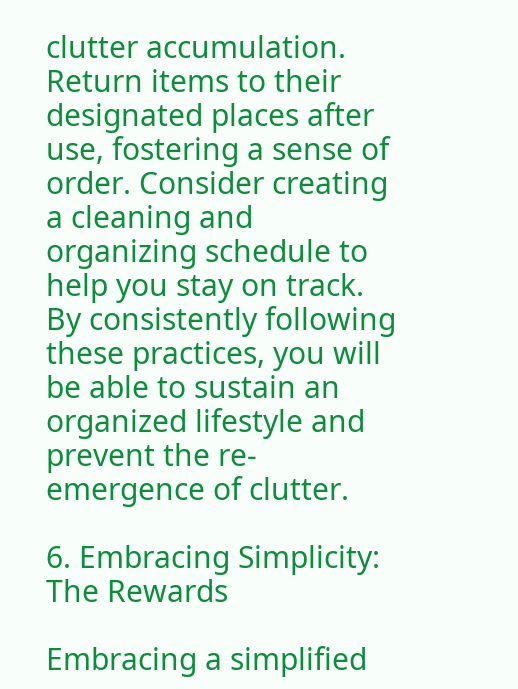clutter accumulation. Return items to their designated places after use, fostering a sense of order. Consider creating a cleaning and organizing schedule to help you stay on track. By consistently following these practices, you will be able to sustain an organized lifestyle and prevent the re-emergence of clutter.

6. Embracing Simplicity: The Rewards

Embracing a simplified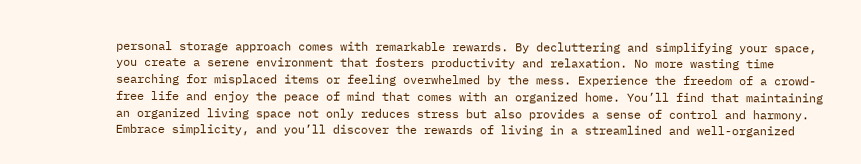personal storage approach comes with remarkable rewards. By decluttering and simplifying your space, you create a serene environment that fosters productivity and relaxation. No more wasting time searching for misplaced items or feeling overwhelmed by the mess. Experience the freedom of a crowd-free life and enjoy the peace of mind that comes with an organized home. You’ll find that maintaining an organized living space not only reduces stress but also provides a sense of control and harmony. Embrace simplicity, and you’ll discover the rewards of living in a streamlined and well-organized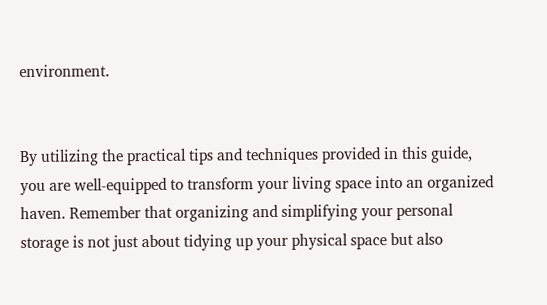environment.


By utilizing the practical tips and techniques provided in this guide, you are well-equipped to transform your living space into an organized haven. Remember that organizing and simplifying your personal storage is not just about tidying up your physical space but also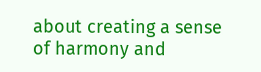about creating a sense of harmony and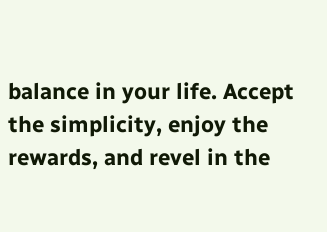balance in your life. Accept the simplicity, enjoy the rewards, and revel in the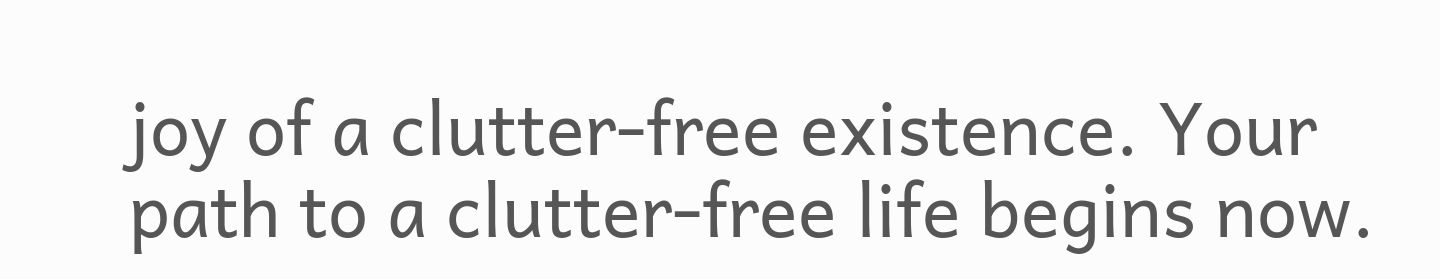joy of a clutter-free existence. Your path to a clutter-free life begins now.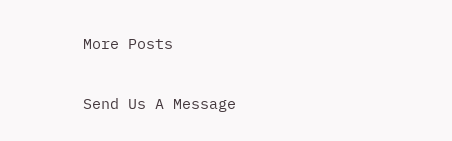More Posts

Send Us A Message